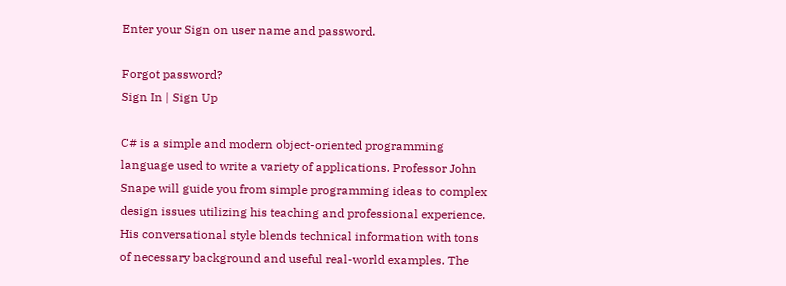Enter your Sign on user name and password.

Forgot password?
Sign In | Sign Up

C# is a simple and modern object-oriented programming language used to write a variety of applications. Professor John Snape will guide you from simple programming ideas to complex design issues utilizing his teaching and professional experience. His conversational style blends technical information with tons of necessary background and useful real-world examples. The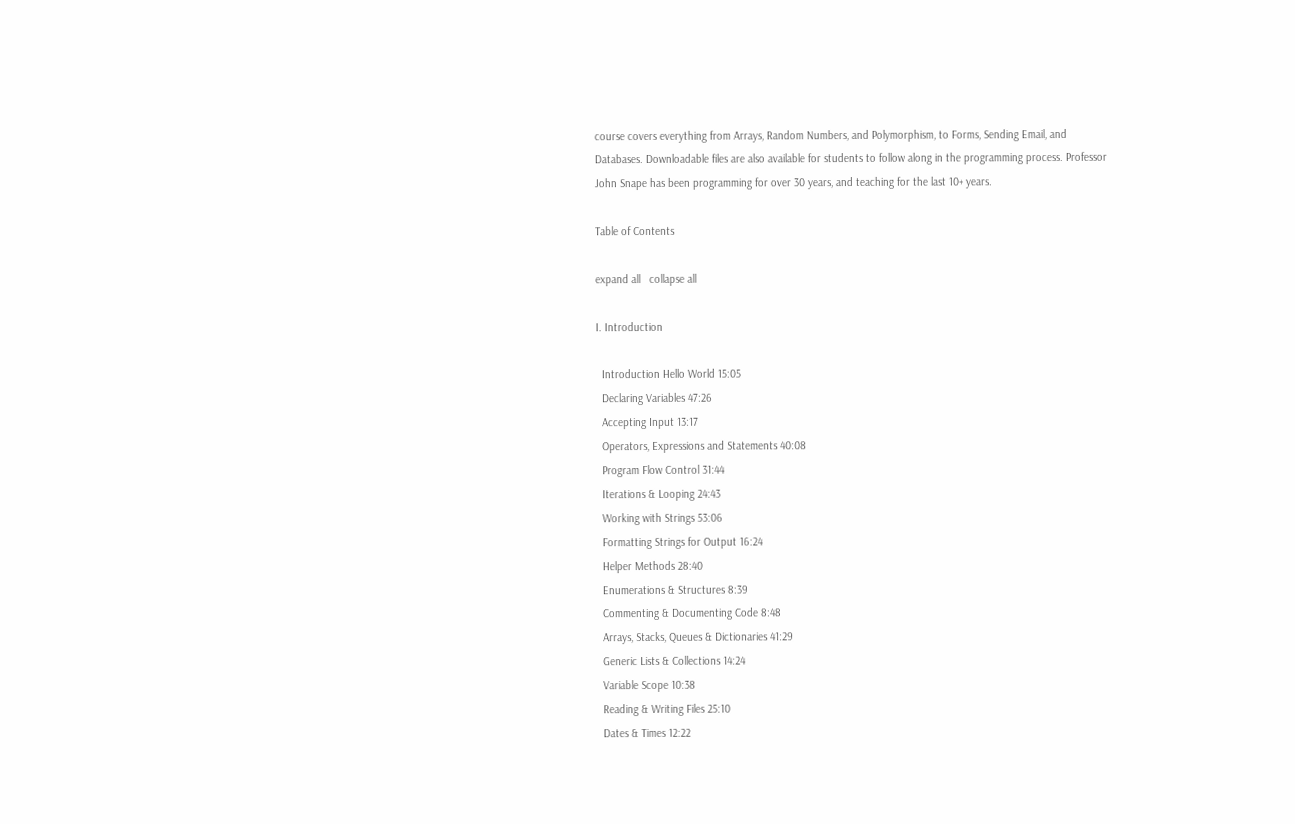course covers everything from Arrays, Random Numbers, and Polymorphism, to Forms, Sending Email, and Databases. Downloadable files are also available for students to follow along in the programming process. Professor John Snape has been programming for over 30 years, and teaching for the last 10+ years.

Table of Contents

expand all   collapse all

I. Introduction

  Introduction Hello World 15:05
  Declaring Variables 47:26
  Accepting Input 13:17
  Operators, Expressions and Statements 40:08
  Program Flow Control 31:44
  Iterations & Looping 24:43
  Working with Strings 53:06
  Formatting Strings for Output 16:24
  Helper Methods 28:40
  Enumerations & Structures 8:39
  Commenting & Documenting Code 8:48
  Arrays, Stacks, Queues & Dictionaries 41:29
  Generic Lists & Collections 14:24
  Variable Scope 10:38
  Reading & Writing Files 25:10
  Dates & Times 12:22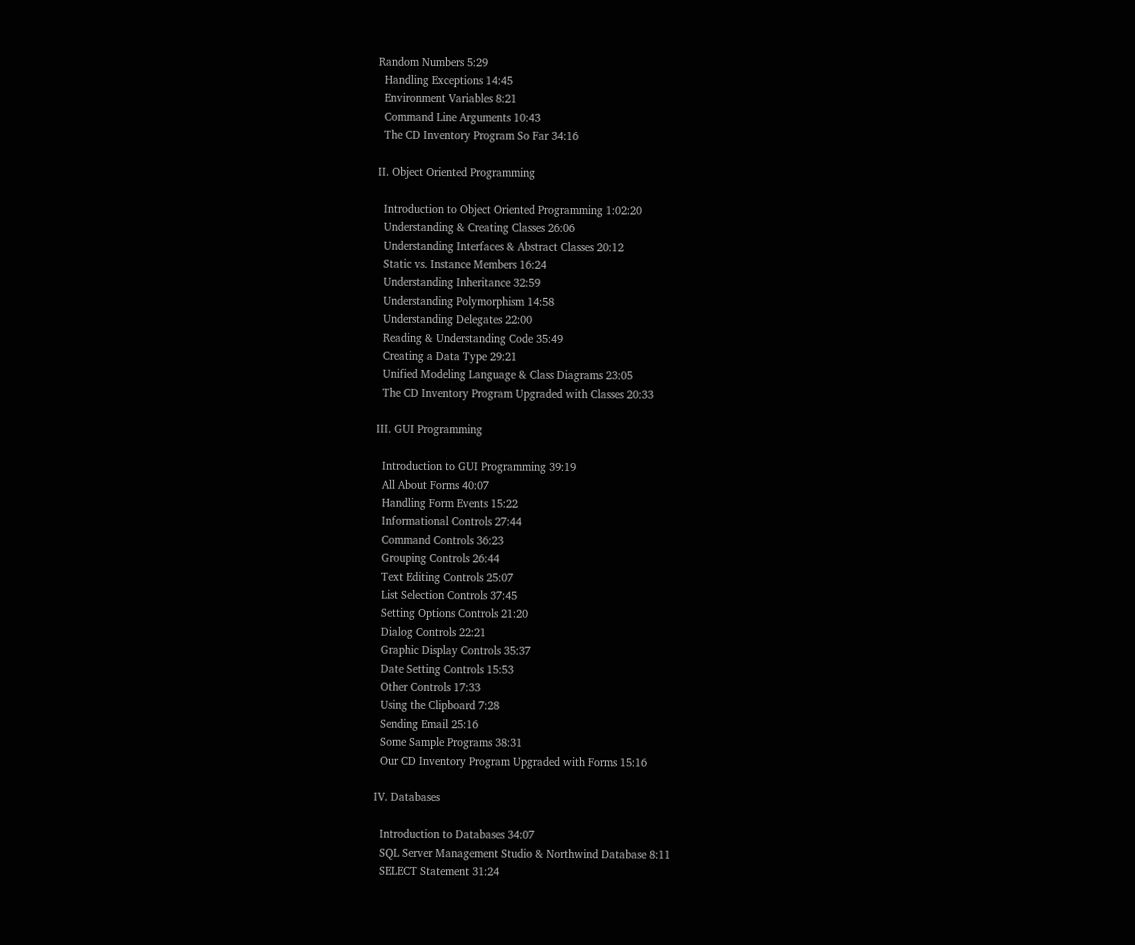Random Numbers 5:29
  Handling Exceptions 14:45
  Environment Variables 8:21
  Command Line Arguments 10:43
  The CD Inventory Program So Far 34:16

II. Object Oriented Programming

  Introduction to Object Oriented Programming 1:02:20
  Understanding & Creating Classes 26:06
  Understanding Interfaces & Abstract Classes 20:12
  Static vs. Instance Members 16:24
  Understanding Inheritance 32:59
  Understanding Polymorphism 14:58
  Understanding Delegates 22:00
  Reading & Understanding Code 35:49
  Creating a Data Type 29:21
  Unified Modeling Language & Class Diagrams 23:05
  The CD Inventory Program Upgraded with Classes 20:33

III. GUI Programming

  Introduction to GUI Programming 39:19
  All About Forms 40:07
  Handling Form Events 15:22
  Informational Controls 27:44
  Command Controls 36:23
  Grouping Controls 26:44
  Text Editing Controls 25:07
  List Selection Controls 37:45
  Setting Options Controls 21:20
  Dialog Controls 22:21
  Graphic Display Controls 35:37
  Date Setting Controls 15:53
  Other Controls 17:33
  Using the Clipboard 7:28
  Sending Email 25:16
  Some Sample Programs 38:31
  Our CD Inventory Program Upgraded with Forms 15:16

IV. Databases

  Introduction to Databases 34:07
  SQL Server Management Studio & Northwind Database 8:11
  SELECT Statement 31:24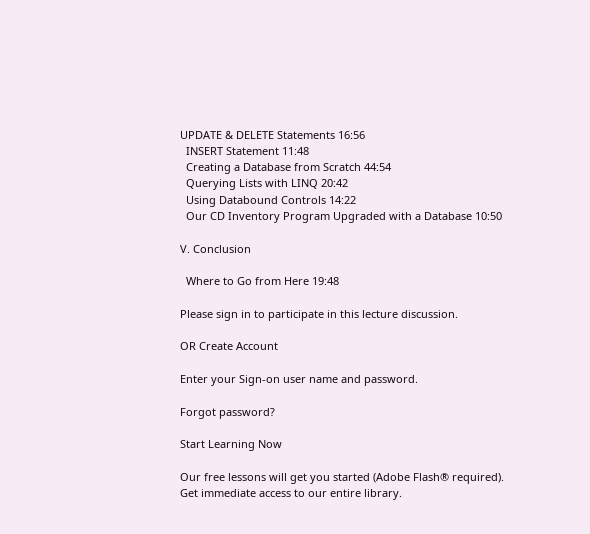UPDATE & DELETE Statements 16:56
  INSERT Statement 11:48
  Creating a Database from Scratch 44:54
  Querying Lists with LINQ 20:42
  Using Databound Controls 14:22
  Our CD Inventory Program Upgraded with a Database 10:50

V. Conclusion

  Where to Go from Here 19:48

Please sign in to participate in this lecture discussion.

OR Create Account

Enter your Sign-on user name and password.

Forgot password?

Start Learning Now

Our free lessons will get you started (Adobe Flash® required).
Get immediate access to our entire library.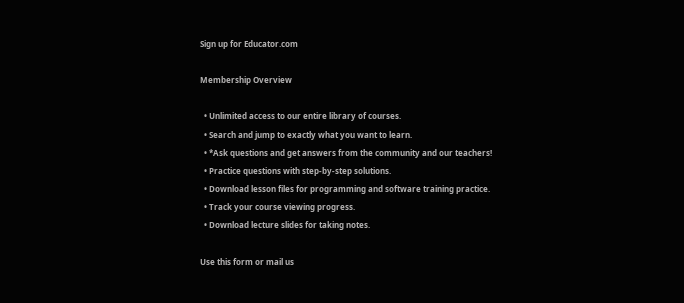Sign up for Educator.com

Membership Overview

  • Unlimited access to our entire library of courses.
  • Search and jump to exactly what you want to learn.
  • *Ask questions and get answers from the community and our teachers!
  • Practice questions with step-by-step solutions.
  • Download lesson files for programming and software training practice.
  • Track your course viewing progress.
  • Download lecture slides for taking notes.

Use this form or mail us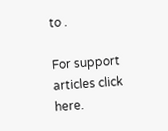to .

For support articles click here.